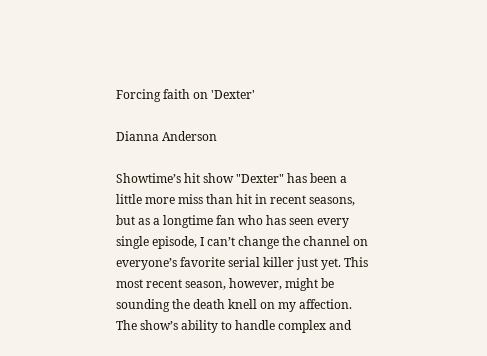Forcing faith on 'Dexter'

Dianna Anderson

Showtime’s hit show "Dexter" has been a little more miss than hit in recent seasons, but as a longtime fan who has seen every single episode, I can’t change the channel on everyone’s favorite serial killer just yet. This most recent season, however, might be sounding the death knell on my affection. The show’s ability to handle complex and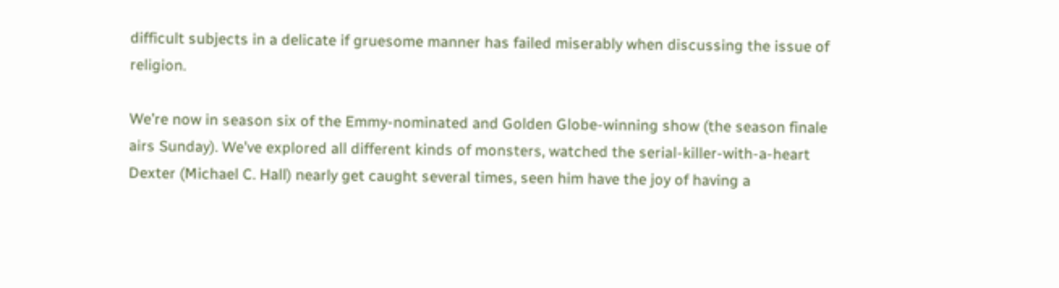difficult subjects in a delicate if gruesome manner has failed miserably when discussing the issue of religion.

We’re now in season six of the Emmy-nominated and Golden Globe-winning show (the season finale airs Sunday). We’ve explored all different kinds of monsters, watched the serial-killer-with-a-heart Dexter (Michael C. Hall) nearly get caught several times, seen him have the joy of having a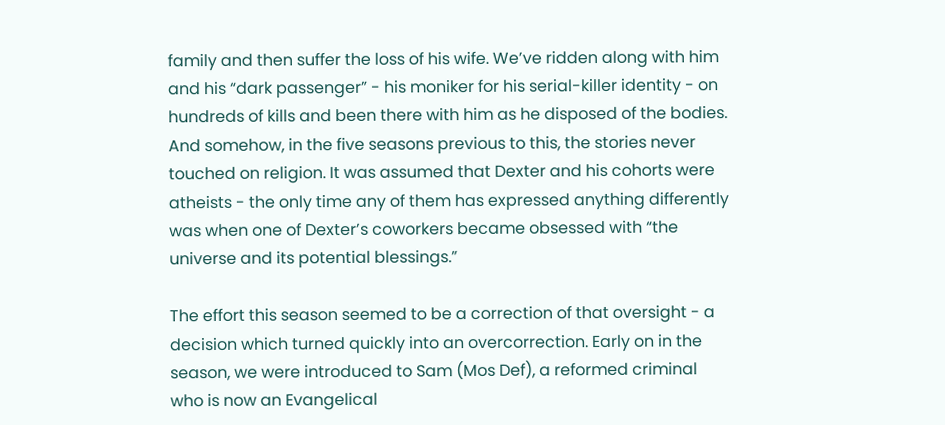family and then suffer the loss of his wife. We’ve ridden along with him and his “dark passenger” - his moniker for his serial-killer identity - on hundreds of kills and been there with him as he disposed of the bodies. And somehow, in the five seasons previous to this, the stories never touched on religion. It was assumed that Dexter and his cohorts were atheists - the only time any of them has expressed anything differently was when one of Dexter’s coworkers became obsessed with “the universe and its potential blessings.”

The effort this season seemed to be a correction of that oversight - a decision which turned quickly into an overcorrection. Early on in the season, we were introduced to Sam (Mos Def), a reformed criminal who is now an Evangelical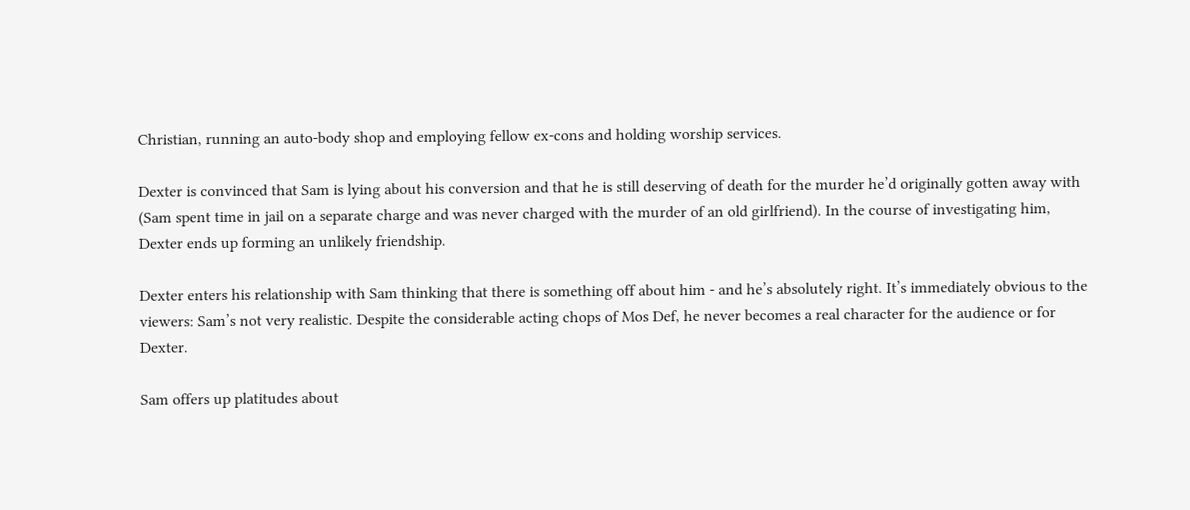Christian, running an auto-body shop and employing fellow ex-cons and holding worship services.

Dexter is convinced that Sam is lying about his conversion and that he is still deserving of death for the murder he’d originally gotten away with (Sam spent time in jail on a separate charge and was never charged with the murder of an old girlfriend). In the course of investigating him, Dexter ends up forming an unlikely friendship.

Dexter enters his relationship with Sam thinking that there is something off about him - and he’s absolutely right. It’s immediately obvious to the viewers: Sam’s not very realistic. Despite the considerable acting chops of Mos Def, he never becomes a real character for the audience or for Dexter.

Sam offers up platitudes about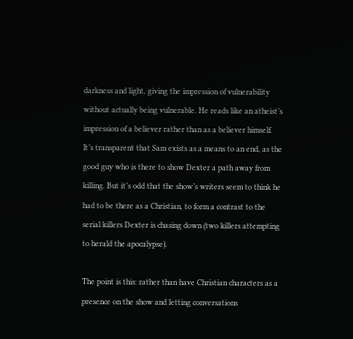darkness and light, giving the impression of vulnerability without actually being vulnerable. He reads like an atheist’s impression of a believer rather than as a believer himself. It’s transparent that Sam exists as a means to an end, as the good guy who is there to show Dexter a path away from killing. But it’s odd that the show’s writers seem to think he had to be there as a Christian, to form a contrast to the serial killers Dexter is chasing down (two killers attempting to herald the apocalypse).

The point is this: rather than have Christian characters as a presence on the show and letting conversations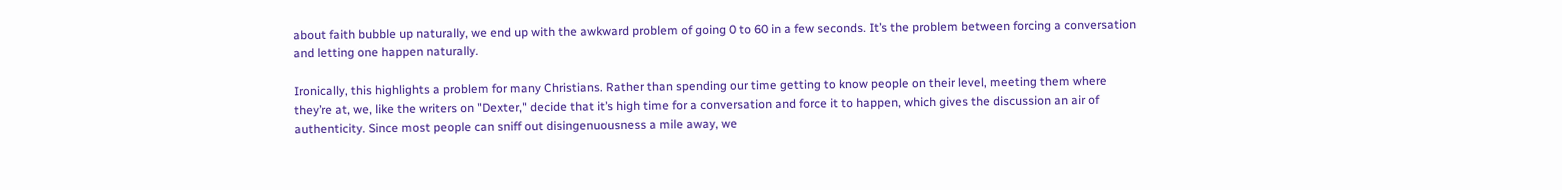about faith bubble up naturally, we end up with the awkward problem of going 0 to 60 in a few seconds. It’s the problem between forcing a conversation and letting one happen naturally.

Ironically, this highlights a problem for many Christians. Rather than spending our time getting to know people on their level, meeting them where they’re at, we, like the writers on "Dexter," decide that it’s high time for a conversation and force it to happen, which gives the discussion an air of authenticity. Since most people can sniff out disingenuousness a mile away, we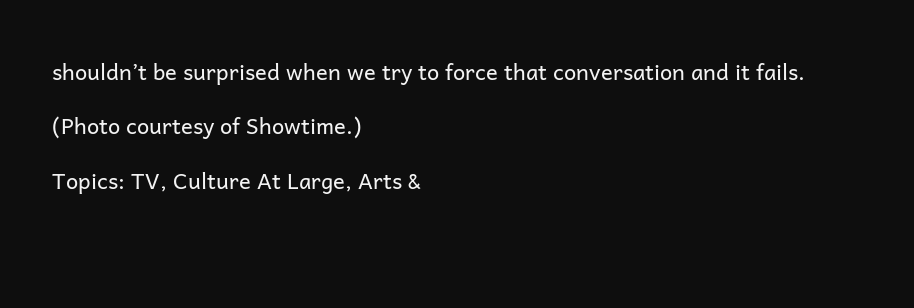shouldn’t be surprised when we try to force that conversation and it fails.

(Photo courtesy of Showtime.)

Topics: TV, Culture At Large, Arts &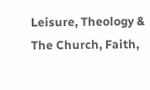Leisure, Theology & The Church, Faith,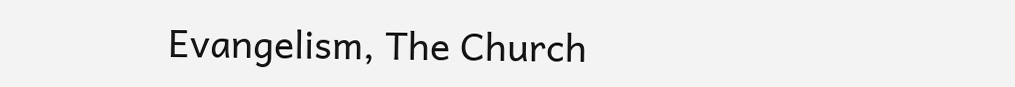Evangelism, The Church